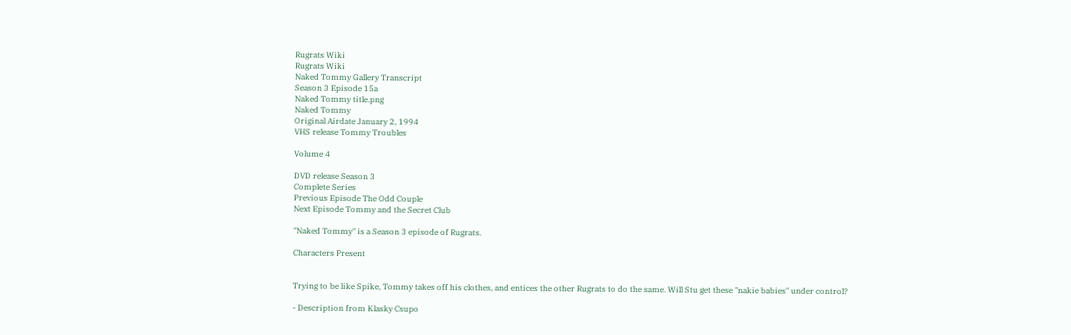Rugrats Wiki
Rugrats Wiki
Naked Tommy Gallery Transcript
Season 3 Episode 15a
Naked Tommy title.png
Naked Tommy
Original Airdate January 2, 1994
VHS release Tommy Troubles

Volume 4

DVD release Season 3
Complete Series
Previous Episode The Odd Couple
Next Episode Tommy and the Secret Club

"Naked Tommy" is a Season 3 episode of Rugrats.

Characters Present


Trying to be like Spike, Tommy takes off his clothes, and entices the other Rugrats to do the same. Will Stu get these "nakie babies" under control?

- Description from Klasky Csupo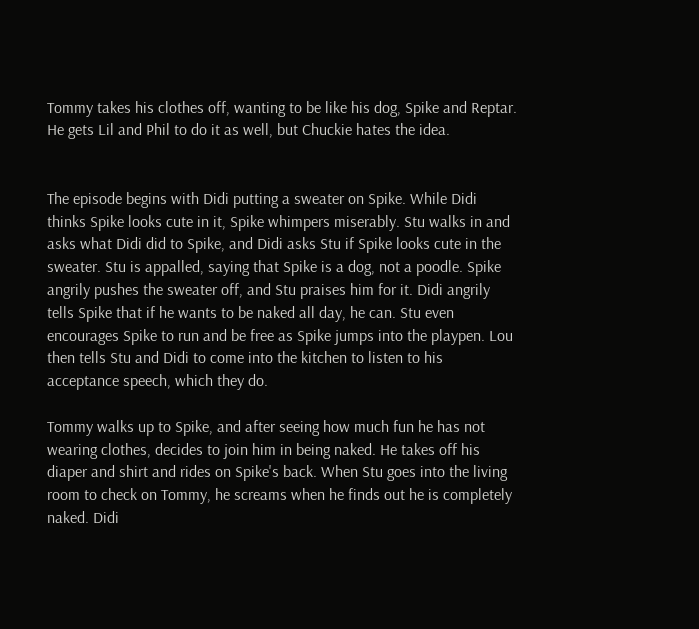Tommy takes his clothes off, wanting to be like his dog, Spike and Reptar. He gets Lil and Phil to do it as well, but Chuckie hates the idea.


The episode begins with Didi putting a sweater on Spike. While Didi thinks Spike looks cute in it, Spike whimpers miserably. Stu walks in and asks what Didi did to Spike, and Didi asks Stu if Spike looks cute in the sweater. Stu is appalled, saying that Spike is a dog, not a poodle. Spike angrily pushes the sweater off, and Stu praises him for it. Didi angrily tells Spike that if he wants to be naked all day, he can. Stu even encourages Spike to run and be free as Spike jumps into the playpen. Lou then tells Stu and Didi to come into the kitchen to listen to his acceptance speech, which they do.

Tommy walks up to Spike, and after seeing how much fun he has not wearing clothes, decides to join him in being naked. He takes off his diaper and shirt and rides on Spike's back. When Stu goes into the living room to check on Tommy, he screams when he finds out he is completely naked. Didi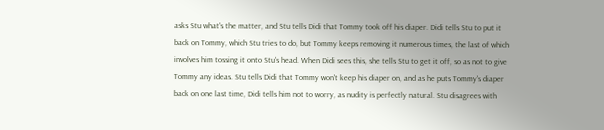asks Stu what's the matter, and Stu tells Didi that Tommy took off his diaper. Didi tells Stu to put it back on Tommy, which Stu tries to do, but Tommy keeps removing it numerous times, the last of which involves him tossing it onto Stu's head. When Didi sees this, she tells Stu to get it off, so as not to give Tommy any ideas. Stu tells Didi that Tommy won't keep his diaper on, and as he puts Tommy's diaper back on one last time, Didi tells him not to worry, as nudity is perfectly natural. Stu disagrees with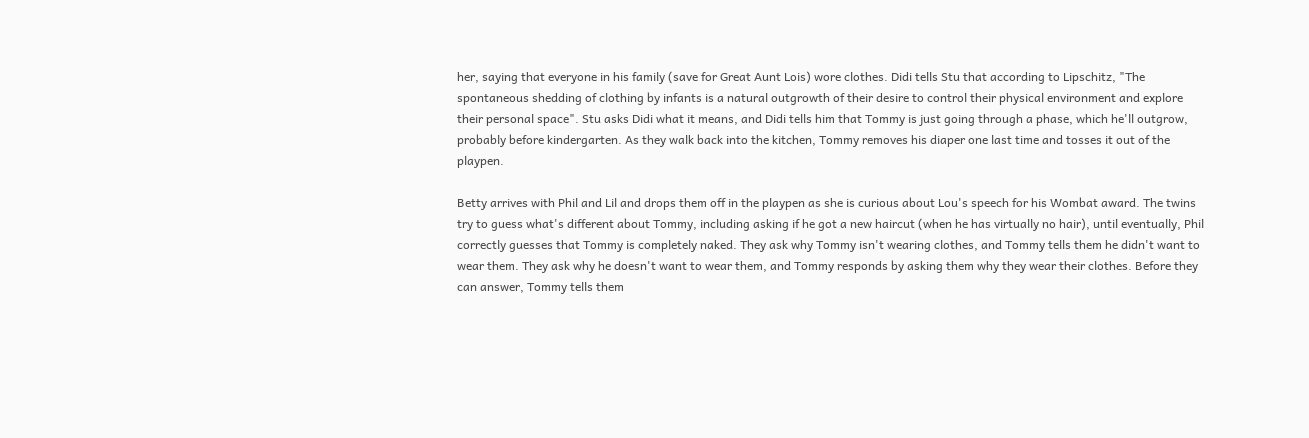her, saying that everyone in his family (save for Great Aunt Lois) wore clothes. Didi tells Stu that according to Lipschitz, "The spontaneous shedding of clothing by infants is a natural outgrowth of their desire to control their physical environment and explore their personal space". Stu asks Didi what it means, and Didi tells him that Tommy is just going through a phase, which he'll outgrow, probably before kindergarten. As they walk back into the kitchen, Tommy removes his diaper one last time and tosses it out of the playpen.

Betty arrives with Phil and Lil and drops them off in the playpen as she is curious about Lou's speech for his Wombat award. The twins try to guess what's different about Tommy, including asking if he got a new haircut (when he has virtually no hair), until eventually, Phil correctly guesses that Tommy is completely naked. They ask why Tommy isn't wearing clothes, and Tommy tells them he didn't want to wear them. They ask why he doesn't want to wear them, and Tommy responds by asking them why they wear their clothes. Before they can answer, Tommy tells them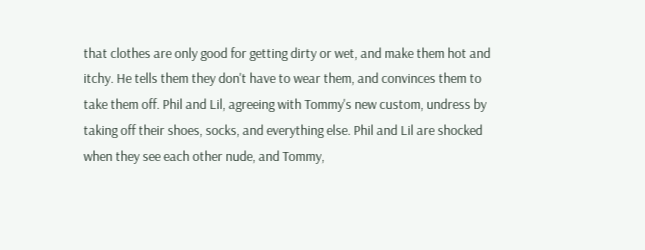that clothes are only good for getting dirty or wet, and make them hot and itchy. He tells them they don't have to wear them, and convinces them to take them off. Phil and Lil, agreeing with Tommy's new custom, undress by taking off their shoes, socks, and everything else. Phil and Lil are shocked when they see each other nude, and Tommy,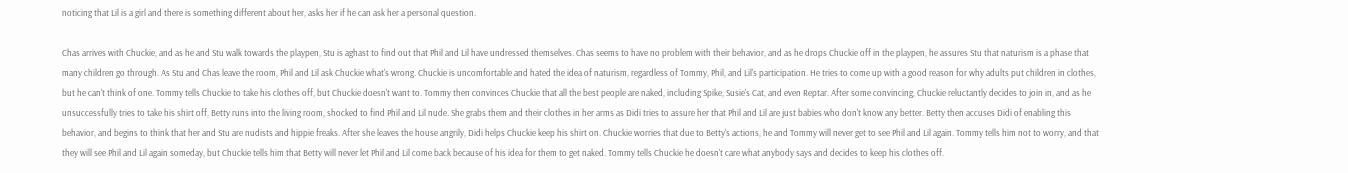noticing that Lil is a girl and there is something different about her, asks her if he can ask her a personal question.

Chas arrives with Chuckie, and as he and Stu walk towards the playpen, Stu is aghast to find out that Phil and Lil have undressed themselves. Chas seems to have no problem with their behavior, and as he drops Chuckie off in the playpen, he assures Stu that naturism is a phase that many children go through. As Stu and Chas leave the room, Phil and Lil ask Chuckie what's wrong. Chuckie is uncomfortable and hated the idea of naturism, regardless of Tommy, Phil, and Lil's participation. He tries to come up with a good reason for why adults put children in clothes, but he can't think of one. Tommy tells Chuckie to take his clothes off, but Chuckie doesn't want to. Tommy then convinces Chuckie that all the best people are naked, including Spike, Susie's Cat, and even Reptar. After some convincing, Chuckie reluctantly decides to join in, and as he unsuccessfully tries to take his shirt off, Betty runs into the living room, shocked to find Phil and Lil nude. She grabs them and their clothes in her arms as Didi tries to assure her that Phil and Lil are just babies who don't know any better. Betty then accuses Didi of enabling this behavior, and begins to think that her and Stu are nudists and hippie freaks. After she leaves the house angrily, Didi helps Chuckie keep his shirt on. Chuckie worries that due to Betty's actions, he and Tommy will never get to see Phil and Lil again. Tommy tells him not to worry, and that they will see Phil and Lil again someday, but Chuckie tells him that Betty will never let Phil and Lil come back because of his idea for them to get naked. Tommy tells Chuckie he doesn't care what anybody says and decides to keep his clothes off.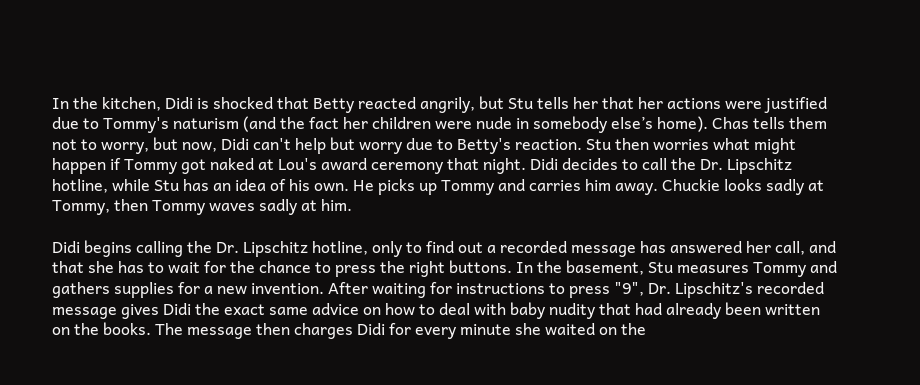In the kitchen, Didi is shocked that Betty reacted angrily, but Stu tells her that her actions were justified due to Tommy's naturism (and the fact her children were nude in somebody else’s home). Chas tells them not to worry, but now, Didi can't help but worry due to Betty's reaction. Stu then worries what might happen if Tommy got naked at Lou's award ceremony that night. Didi decides to call the Dr. Lipschitz hotline, while Stu has an idea of his own. He picks up Tommy and carries him away. Chuckie looks sadly at Tommy, then Tommy waves sadly at him.

Didi begins calling the Dr. Lipschitz hotline, only to find out a recorded message has answered her call, and that she has to wait for the chance to press the right buttons. In the basement, Stu measures Tommy and gathers supplies for a new invention. After waiting for instructions to press "9", Dr. Lipschitz's recorded message gives Didi the exact same advice on how to deal with baby nudity that had already been written on the books. The message then charges Didi for every minute she waited on the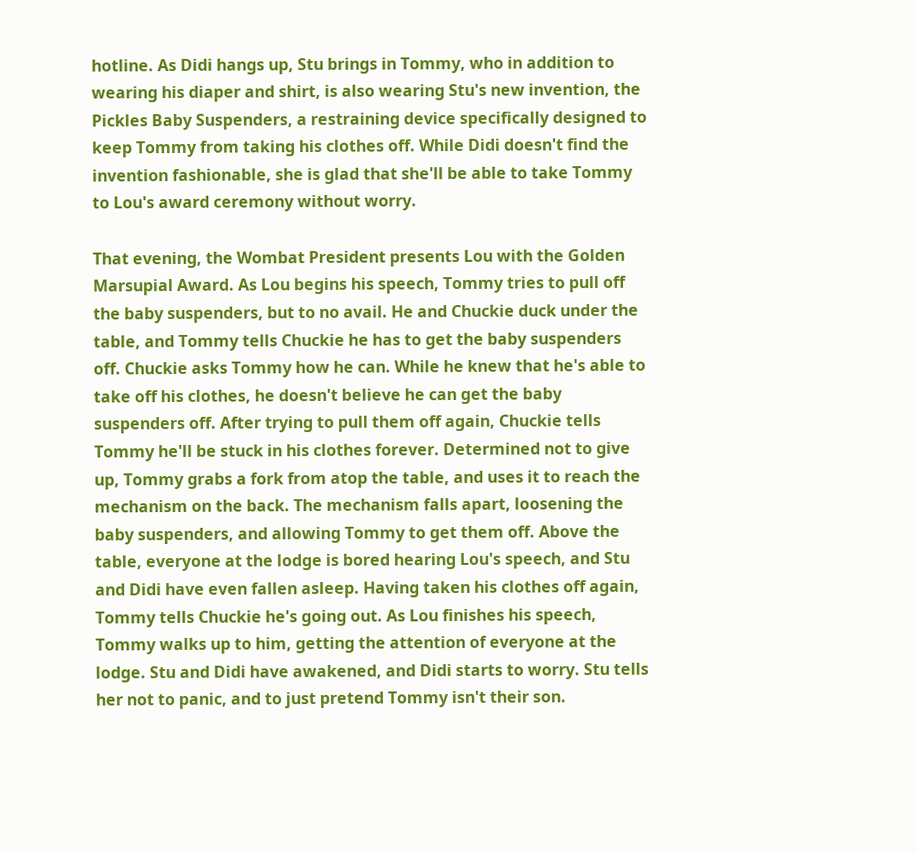hotline. As Didi hangs up, Stu brings in Tommy, who in addition to wearing his diaper and shirt, is also wearing Stu's new invention, the Pickles Baby Suspenders, a restraining device specifically designed to keep Tommy from taking his clothes off. While Didi doesn't find the invention fashionable, she is glad that she'll be able to take Tommy to Lou's award ceremony without worry.

That evening, the Wombat President presents Lou with the Golden Marsupial Award. As Lou begins his speech, Tommy tries to pull off the baby suspenders, but to no avail. He and Chuckie duck under the table, and Tommy tells Chuckie he has to get the baby suspenders off. Chuckie asks Tommy how he can. While he knew that he's able to take off his clothes, he doesn't believe he can get the baby suspenders off. After trying to pull them off again, Chuckie tells Tommy he'll be stuck in his clothes forever. Determined not to give up, Tommy grabs a fork from atop the table, and uses it to reach the mechanism on the back. The mechanism falls apart, loosening the baby suspenders, and allowing Tommy to get them off. Above the table, everyone at the lodge is bored hearing Lou's speech, and Stu and Didi have even fallen asleep. Having taken his clothes off again, Tommy tells Chuckie he's going out. As Lou finishes his speech, Tommy walks up to him, getting the attention of everyone at the lodge. Stu and Didi have awakened, and Didi starts to worry. Stu tells her not to panic, and to just pretend Tommy isn't their son.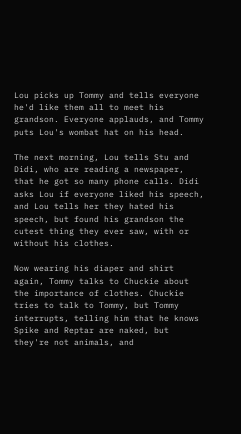Lou picks up Tommy and tells everyone he'd like them all to meet his grandson. Everyone applauds, and Tommy puts Lou's wombat hat on his head.

The next morning, Lou tells Stu and Didi, who are reading a newspaper, that he got so many phone calls. Didi asks Lou if everyone liked his speech, and Lou tells her they hated his speech, but found his grandson the cutest thing they ever saw, with or without his clothes.

Now wearing his diaper and shirt again, Tommy talks to Chuckie about the importance of clothes. Chuckie tries to talk to Tommy, but Tommy interrupts, telling him that he knows Spike and Reptar are naked, but they're not animals, and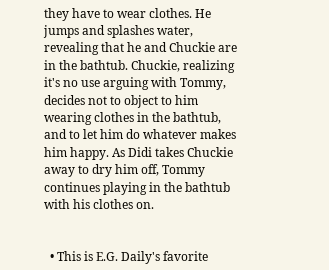they have to wear clothes. He jumps and splashes water, revealing that he and Chuckie are in the bathtub. Chuckie, realizing it's no use arguing with Tommy, decides not to object to him wearing clothes in the bathtub, and to let him do whatever makes him happy. As Didi takes Chuckie away to dry him off, Tommy continues playing in the bathtub with his clothes on.


  • This is E.G. Daily's favorite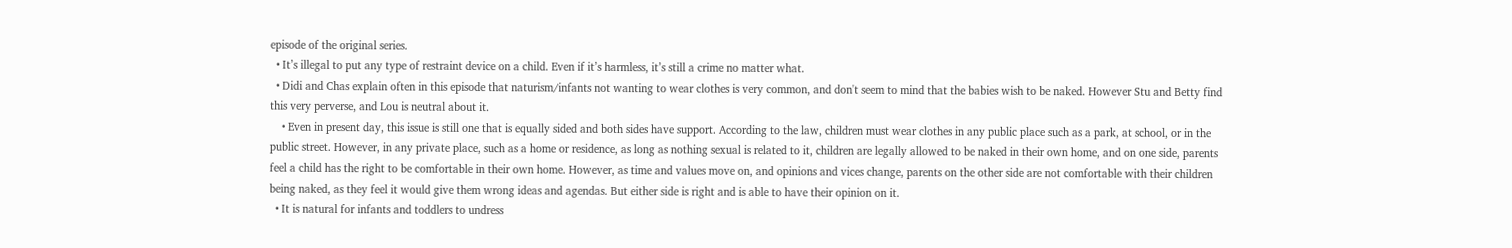episode of the original series.
  • It’s illegal to put any type of restraint device on a child. Even if it’s harmless, it’s still a crime no matter what.
  • Didi and Chas explain often in this episode that naturism/infants not wanting to wear clothes is very common, and don't seem to mind that the babies wish to be naked. However Stu and Betty find this very perverse, and Lou is neutral about it.
    • Even in present day, this issue is still one that is equally sided and both sides have support. According to the law, children must wear clothes in any public place such as a park, at school, or in the public street. However, in any private place, such as a home or residence, as long as nothing sexual is related to it, children are legally allowed to be naked in their own home, and on one side, parents feel a child has the right to be comfortable in their own home. However, as time and values move on, and opinions and vices change, parents on the other side are not comfortable with their children being naked, as they feel it would give them wrong ideas and agendas. But either side is right and is able to have their opinion on it.
  • It is natural for infants and toddlers to undress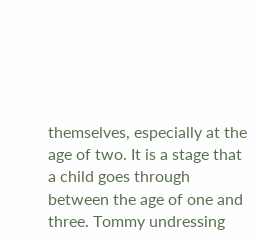themselves, especially at the age of two. It is a stage that a child goes through between the age of one and three. Tommy undressing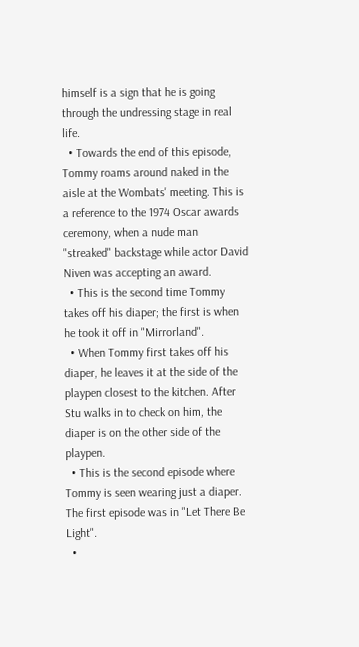himself is a sign that he is going through the undressing stage in real life.
  • Towards the end of this episode, Tommy roams around naked in the aisle at the Wombats' meeting. This is a reference to the 1974 Oscar awards ceremony, when a nude man "streaked" backstage while actor David Niven was accepting an award.
  • This is the second time Tommy takes off his diaper; the first is when he took it off in "Mirrorland".
  • When Tommy first takes off his diaper, he leaves it at the side of the playpen closest to the kitchen. After Stu walks in to check on him, the diaper is on the other side of the playpen.
  • This is the second episode where Tommy is seen wearing just a diaper. The first episode was in "Let There Be Light".
  •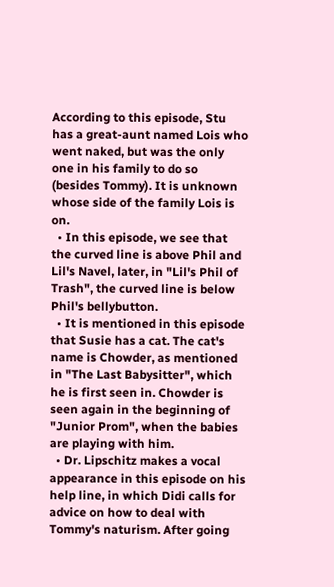According to this episode, Stu has a great-aunt named Lois who went naked, but was the only one in his family to do so (besides Tommy). It is unknown whose side of the family Lois is on.
  • In this episode, we see that the curved line is above Phil and Lil's Navel, later, in "Lil's Phil of Trash", the curved line is below Phil's bellybutton.
  • It is mentioned in this episode that Susie has a cat. The cat's name is Chowder, as mentioned in "The Last Babysitter", which he is first seen in. Chowder is seen again in the beginning of "Junior Prom", when the babies are playing with him.
  • Dr. Lipschitz makes a vocal appearance in this episode on his help line, in which Didi calls for advice on how to deal with Tommy's naturism. After going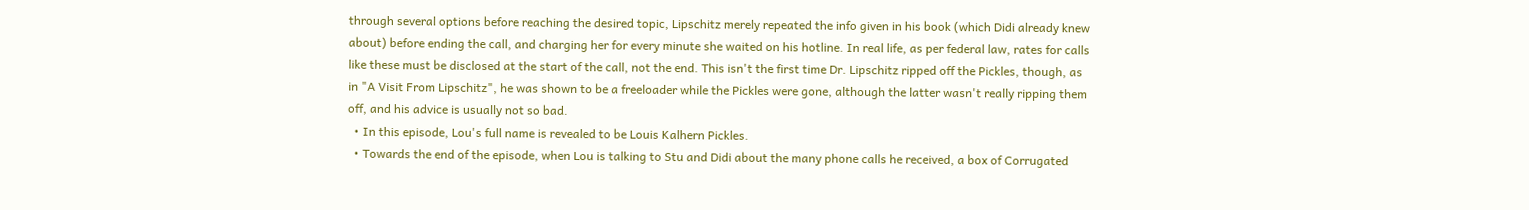through several options before reaching the desired topic, Lipschitz merely repeated the info given in his book (which Didi already knew about) before ending the call, and charging her for every minute she waited on his hotline. In real life, as per federal law, rates for calls like these must be disclosed at the start of the call, not the end. This isn't the first time Dr. Lipschitz ripped off the Pickles, though, as in "A Visit From Lipschitz", he was shown to be a freeloader while the Pickles were gone, although the latter wasn't really ripping them off, and his advice is usually not so bad.
  • In this episode, Lou's full name is revealed to be Louis Kalhern Pickles.
  • Towards the end of the episode, when Lou is talking to Stu and Didi about the many phone calls he received, a box of Corrugated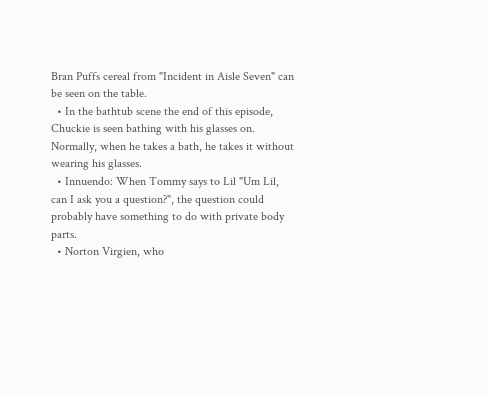Bran Puffs cereal from "Incident in Aisle Seven" can be seen on the table.
  • In the bathtub scene the end of this episode, Chuckie is seen bathing with his glasses on. Normally, when he takes a bath, he takes it without wearing his glasses.
  • Innuendo: When Tommy says to Lil "Um Lil, can I ask you a question?", the question could probably have something to do with private body parts.
  • Norton Virgien, who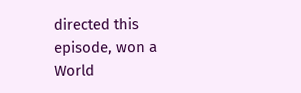directed this episode, won a World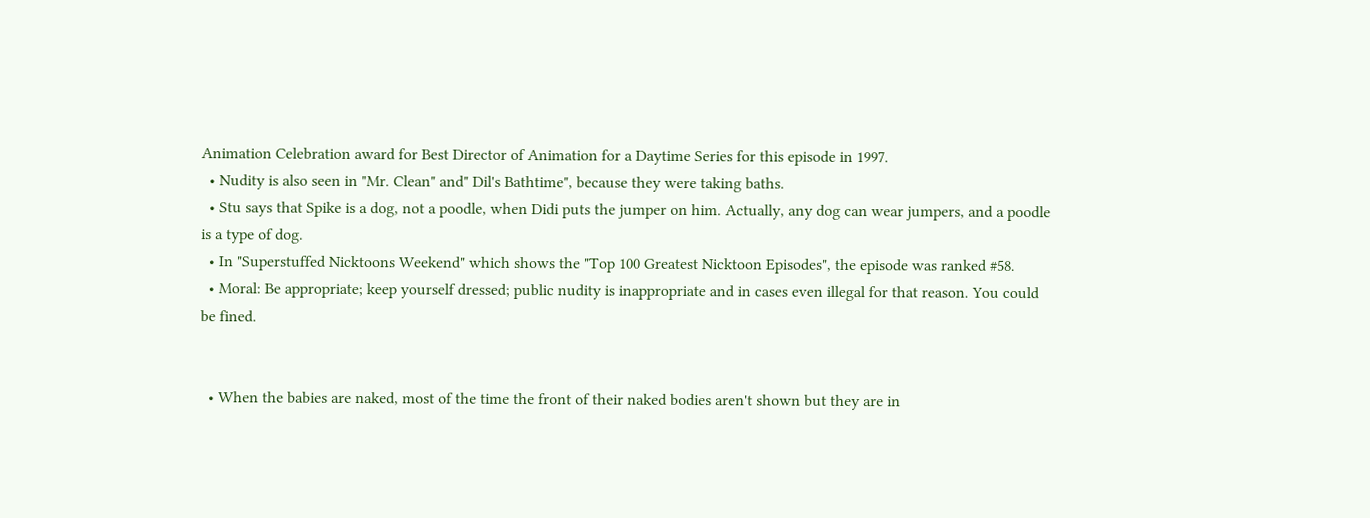Animation Celebration award for Best Director of Animation for a Daytime Series for this episode in 1997.
  • Nudity is also seen in "Mr. Clean" and" Dil's Bathtime", because they were taking baths.
  • Stu says that Spike is a dog, not a poodle, when Didi puts the jumper on him. Actually, any dog can wear jumpers, and a poodle is a type of dog.
  • In "Superstuffed Nicktoons Weekend" which shows the "Top 100 Greatest Nicktoon Episodes", the episode was ranked #58.
  • Moral: Be appropriate; keep yourself dressed; public nudity is inappropriate and in cases even illegal for that reason. You could be fined.


  • When the babies are naked, most of the time the front of their naked bodies aren't shown but they are in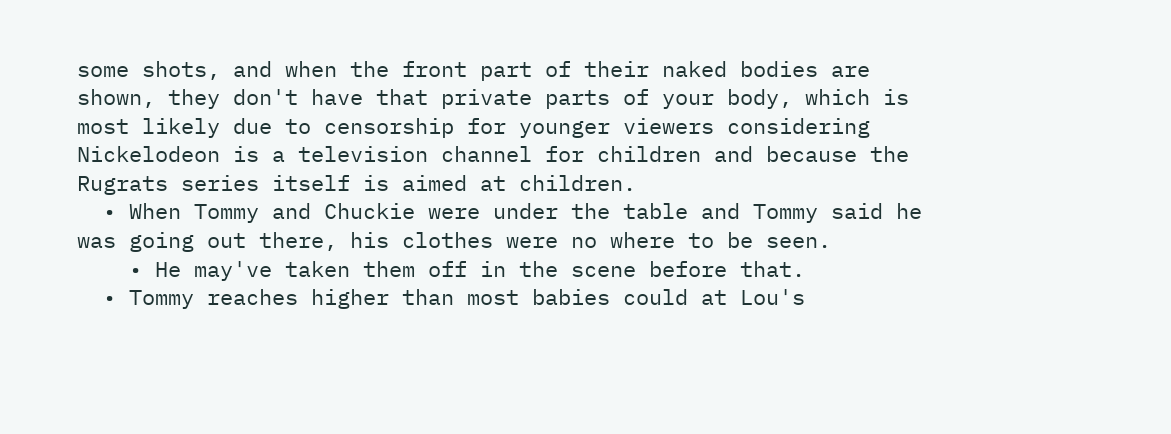some shots, and when the front part of their naked bodies are shown, they don't have that private parts of your body, which is most likely due to censorship for younger viewers considering Nickelodeon is a television channel for children and because the Rugrats series itself is aimed at children.
  • When Tommy and Chuckie were under the table and Tommy said he was going out there, his clothes were no where to be seen.
    • He may've taken them off in the scene before that.
  • Tommy reaches higher than most babies could at Lou's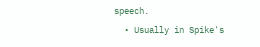speech.
  • Usually in Spike's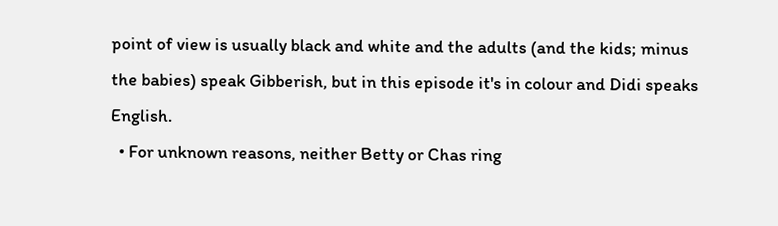point of view is usually black and white and the adults (and the kids; minus the babies) speak Gibberish, but in this episode it's in colour and Didi speaks English.
  • For unknown reasons, neither Betty or Chas ring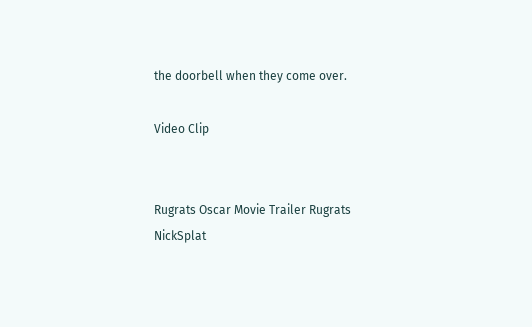the doorbell when they come over.

Video Clip


Rugrats Oscar Movie Trailer Rugrats NickSplat